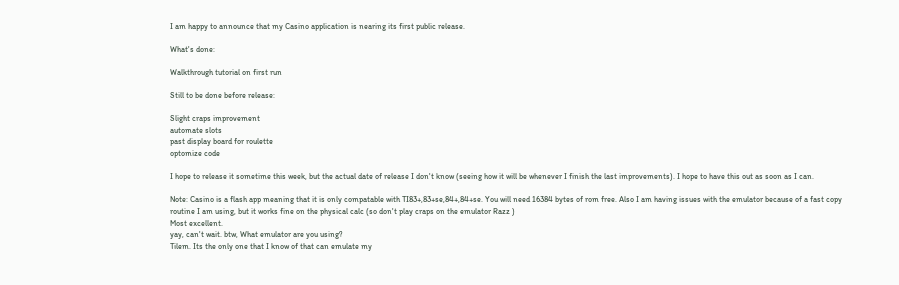I am happy to announce that my Casino application is nearing its first public release.

What's done:

Walkthrough tutorial on first run

Still to be done before release:

Slight craps improvement
automate slots
past display board for roulette
optomize code

I hope to release it sometime this week, but the actual date of release I don't know (seeing how it will be whenever I finish the last improvements). I hope to have this out as soon as I can.

Note: Casino is a flash app meaning that it is only compatable with TI83+,83+se,84+,84+se. You will need 16384 bytes of rom free. Also I am having issues with the emulator because of a fast copy routine I am using, but it works fine on the physical calc (so don't play craps on the emulator Razz )
Most excellent.
yay, can't wait. btw, What emulator are you using?
Tilem. Its the only one that I know of that can emulate my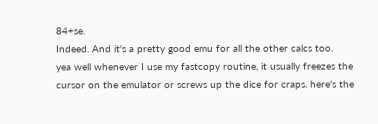84+se.
Indeed. And it's a pretty good emu for all the other calcs too.
yea well whenever I use my fastcopy routine, it usually freezes the cursor on the emulator or screws up the dice for craps. here's the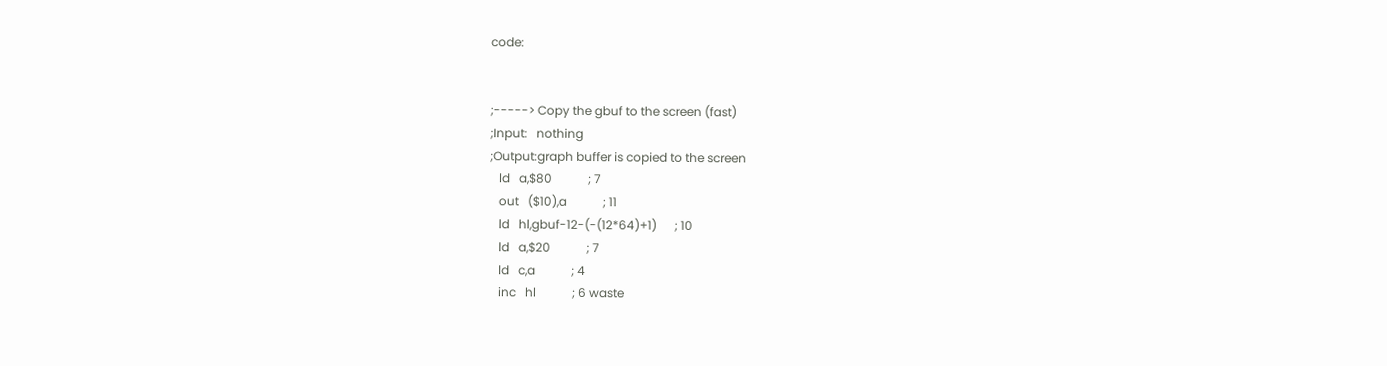code:


;-----> Copy the gbuf to the screen (fast)
;Input:   nothing
;Output:graph buffer is copied to the screen
   ld   a,$80            ; 7
   out   ($10),a            ; 11
   ld   hl,gbuf-12-(-(12*64)+1)      ; 10
   ld   a,$20            ; 7
   ld   c,a            ; 4
   inc   hl            ; 6 waste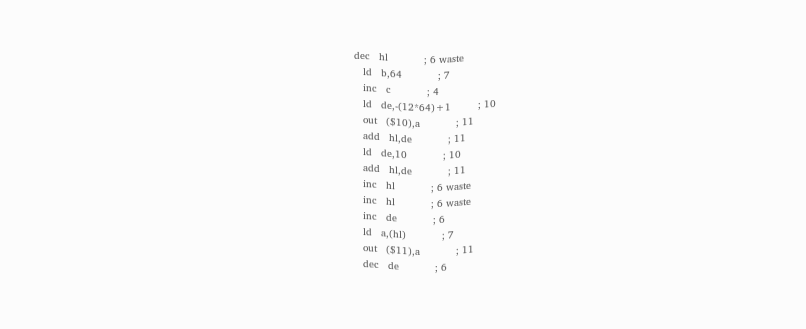dec   hl            ; 6 waste
   ld   b,64            ; 7
   inc   c            ; 4
   ld   de,-(12*64)+1         ; 10
   out   ($10),a            ; 11
   add   hl,de            ; 11
   ld   de,10            ; 10
   add   hl,de            ; 11
   inc   hl            ; 6 waste
   inc   hl            ; 6 waste
   inc   de            ; 6
   ld   a,(hl)            ; 7
   out   ($11),a            ; 11
   dec   de            ; 6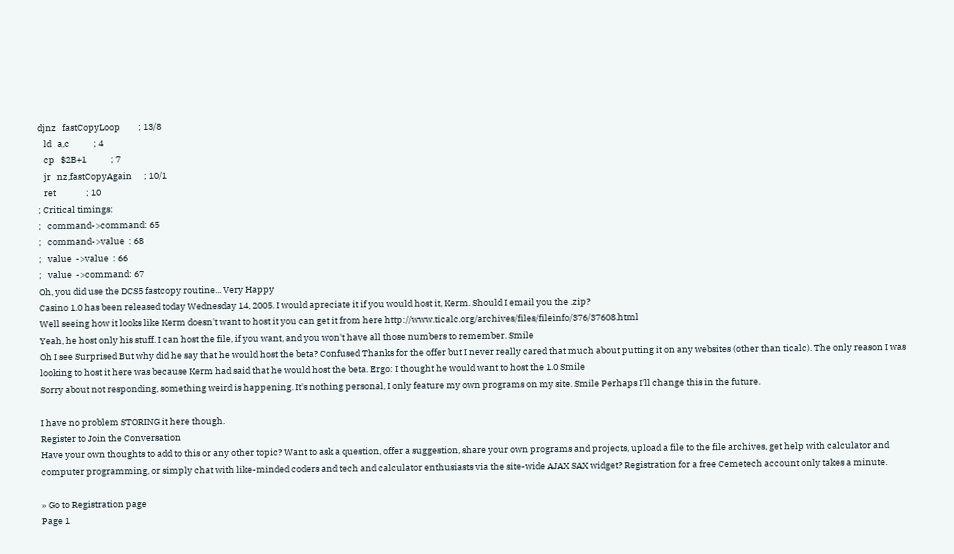djnz   fastCopyLoop         ; 13/8
   ld   a,c            ; 4
   cp   $2B+1            ; 7
   jr   nz,fastCopyAgain      ; 10/1
   ret               ; 10
; Critical timings:
;   command->command: 65
;   command->value  : 68
;   value  ->value  : 66
;   value  ->command: 67
Oh, you did use the DCS5 fastcopy routine... Very Happy
Casino 1.0 has been released today Wednesday 14, 2005. I would apreciate it if you would host it, Kerm. Should I email you the .zip?
Well seeing how it looks like Kerm doesn't want to host it you can get it from here http://www.ticalc.org/archives/files/fileinfo/376/37608.html
Yeah, he host only his stuff. I can host the file, if you want, and you won't have all those numbers to remember. Smile
Oh I see Surprised But why did he say that he would host the beta? Confused Thanks for the offer but I never really cared that much about putting it on any websites (other than ticalc). The only reason I was looking to host it here was because Kerm had said that he would host the beta. Ergo: I thought he would want to host the 1.0 Smile
Sorry about not responding, something weird is happening. It's nothing personal, I only feature my own programs on my site. Smile Perhaps I'll change this in the future.

I have no problem STORING it here though.
Register to Join the Conversation
Have your own thoughts to add to this or any other topic? Want to ask a question, offer a suggestion, share your own programs and projects, upload a file to the file archives, get help with calculator and computer programming, or simply chat with like-minded coders and tech and calculator enthusiasts via the site-wide AJAX SAX widget? Registration for a free Cemetech account only takes a minute.

» Go to Registration page
Page 1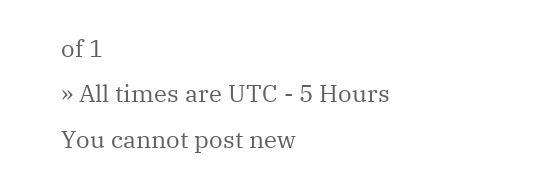of 1
» All times are UTC - 5 Hours
You cannot post new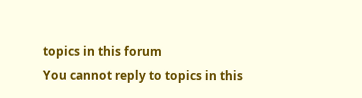topics in this forum
You cannot reply to topics in this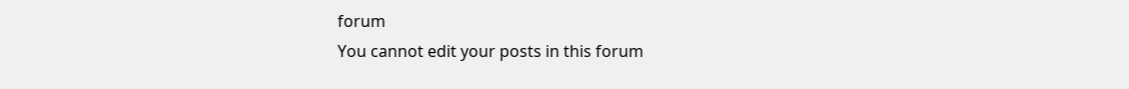forum
You cannot edit your posts in this forum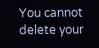You cannot delete your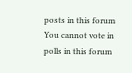posts in this forum
You cannot vote in polls in this forum